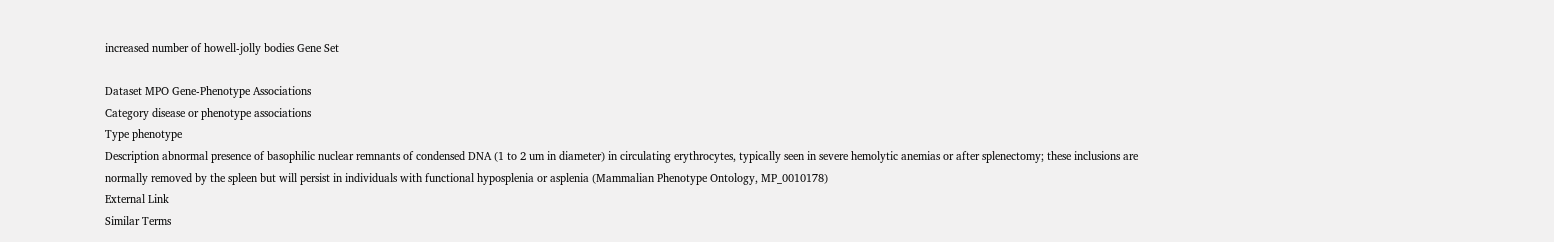increased number of howell-jolly bodies Gene Set

Dataset MPO Gene-Phenotype Associations
Category disease or phenotype associations
Type phenotype
Description abnormal presence of basophilic nuclear remnants of condensed DNA (1 to 2 um in diameter) in circulating erythrocytes, typically seen in severe hemolytic anemias or after splenectomy; these inclusions are normally removed by the spleen but will persist in individuals with functional hyposplenia or asplenia (Mammalian Phenotype Ontology, MP_0010178)
External Link
Similar Terms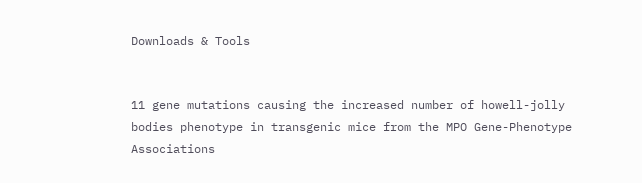Downloads & Tools


11 gene mutations causing the increased number of howell-jolly bodies phenotype in transgenic mice from the MPO Gene-Phenotype Associations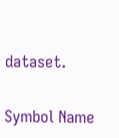dataset.

Symbol Name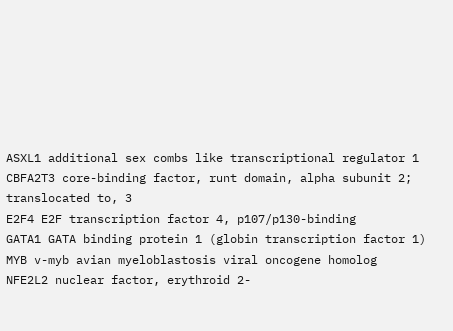ASXL1 additional sex combs like transcriptional regulator 1
CBFA2T3 core-binding factor, runt domain, alpha subunit 2; translocated to, 3
E2F4 E2F transcription factor 4, p107/p130-binding
GATA1 GATA binding protein 1 (globin transcription factor 1)
MYB v-myb avian myeloblastosis viral oncogene homolog
NFE2L2 nuclear factor, erythroid 2-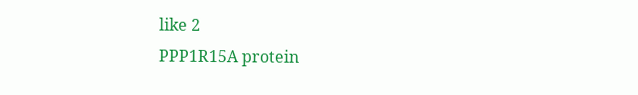like 2
PPP1R15A protein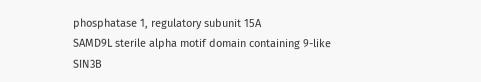phosphatase 1, regulatory subunit 15A
SAMD9L sterile alpha motif domain containing 9-like
SIN3B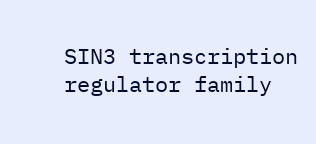SIN3 transcription regulator family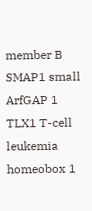member B
SMAP1 small ArfGAP 1
TLX1 T-cell leukemia homeobox 1